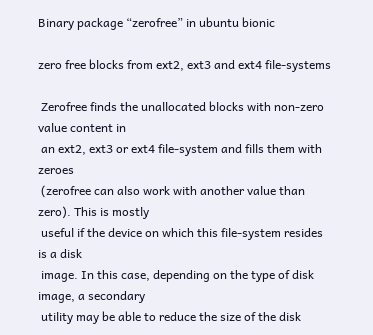Binary package “zerofree” in ubuntu bionic

zero free blocks from ext2, ext3 and ext4 file-systems

 Zerofree finds the unallocated blocks with non-zero value content in
 an ext2, ext3 or ext4 file-system and fills them with zeroes
 (zerofree can also work with another value than zero). This is mostly
 useful if the device on which this file-system resides is a disk
 image. In this case, depending on the type of disk image, a secondary
 utility may be able to reduce the size of the disk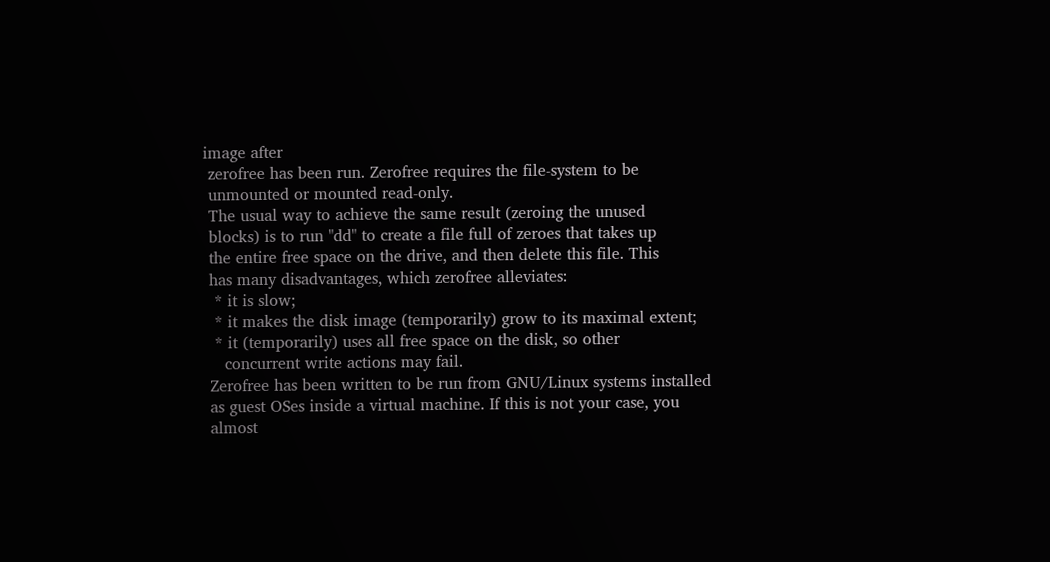image after
 zerofree has been run. Zerofree requires the file-system to be
 unmounted or mounted read-only.
 The usual way to achieve the same result (zeroing the unused
 blocks) is to run "dd" to create a file full of zeroes that takes up
 the entire free space on the drive, and then delete this file. This
 has many disadvantages, which zerofree alleviates:
  * it is slow;
  * it makes the disk image (temporarily) grow to its maximal extent;
  * it (temporarily) uses all free space on the disk, so other
    concurrent write actions may fail.
 Zerofree has been written to be run from GNU/Linux systems installed
 as guest OSes inside a virtual machine. If this is not your case, you
 almost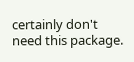certainly don't need this package.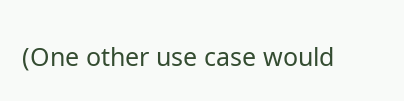(One other use case would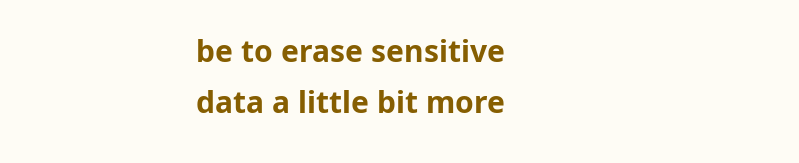be to erase sensitive data a little bit more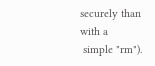securely than with a
 simple "rm").